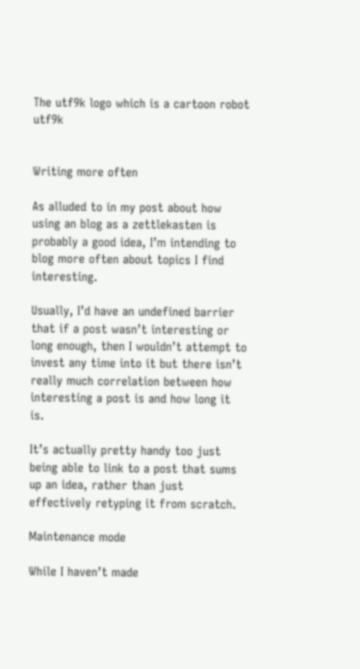The utf9k logo which is a cartoon robot utf9k


Writing more often

As alluded to in my post about how using an blog as a zettlekasten is probably a good idea, I’m intending to blog more often about topics I find interesting.

Usually, I’d have an undefined barrier that if a post wasn’t interesting or long enough, then I wouldn’t attempt to invest any time into it but there isn’t really much correlation between how interesting a post is and how long it is.

It’s actually pretty handy too just being able to link to a post that sums up an idea, rather than just effectively retyping it from scratch.

Maintenance mode

While I haven’t made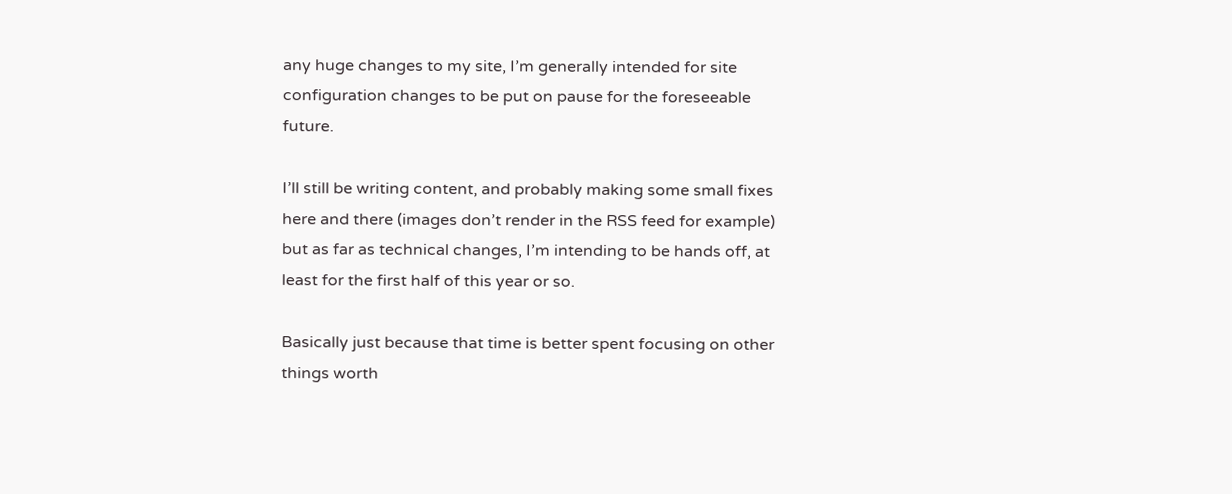any huge changes to my site, I’m generally intended for site configuration changes to be put on pause for the foreseeable future.

I’ll still be writing content, and probably making some small fixes here and there (images don’t render in the RSS feed for example) but as far as technical changes, I’m intending to be hands off, at least for the first half of this year or so.

Basically just because that time is better spent focusing on other things worth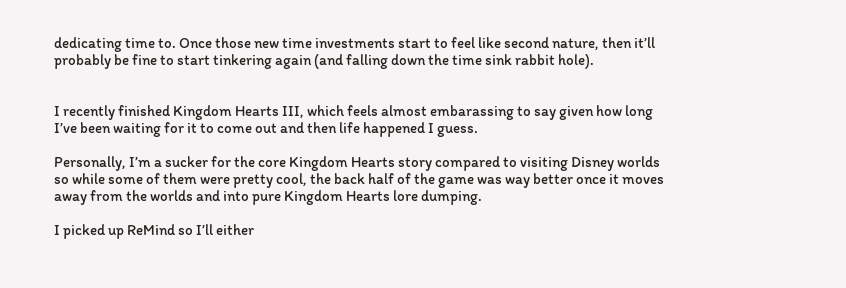dedicating time to. Once those new time investments start to feel like second nature, then it’ll probably be fine to start tinkering again (and falling down the time sink rabbit hole).


I recently finished Kingdom Hearts III, which feels almost embarassing to say given how long I’ve been waiting for it to come out and then life happened I guess.

Personally, I’m a sucker for the core Kingdom Hearts story compared to visiting Disney worlds so while some of them were pretty cool, the back half of the game was way better once it moves away from the worlds and into pure Kingdom Hearts lore dumping.

I picked up ReMind so I’ll either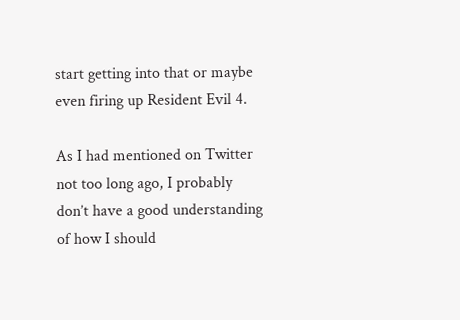start getting into that or maybe even firing up Resident Evil 4.

As I had mentioned on Twitter not too long ago, I probably don’t have a good understanding of how I should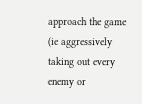approach the game (ie aggressively taking out every enemy or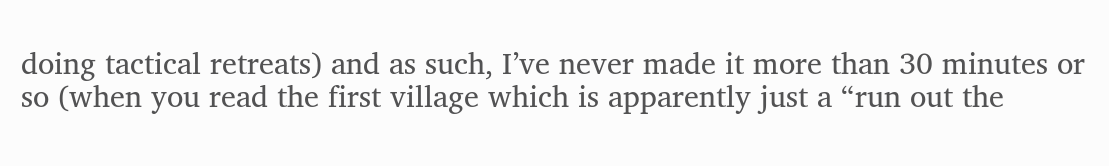doing tactical retreats) and as such, I’ve never made it more than 30 minutes or so (when you read the first village which is apparently just a “run out the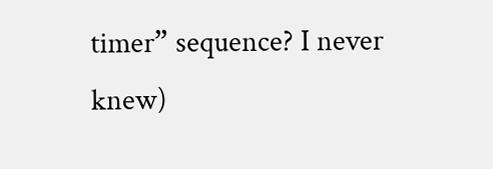timer” sequence? I never knew)